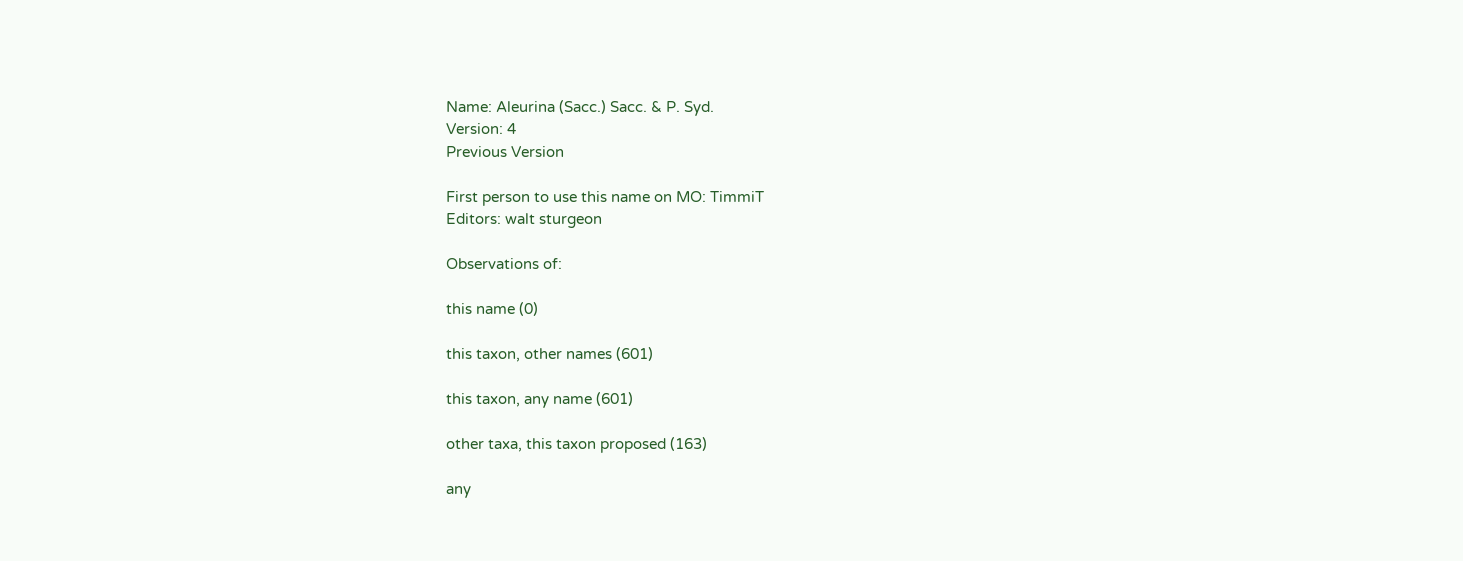Name: Aleurina (Sacc.) Sacc. & P. Syd.
Version: 4
Previous Version

First person to use this name on MO: TimmiT
Editors: walt sturgeon

Observations of:

this name (0)

this taxon, other names (601)

this taxon, any name (601)

other taxa, this taxon proposed (163)

any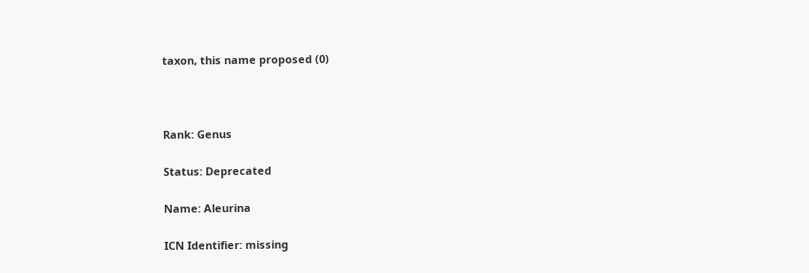taxon, this name proposed (0)



Rank: Genus

Status: Deprecated

Name: Aleurina

ICN Identifier: missing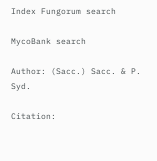Index Fungorum search

MycoBank search

Author: (Sacc.) Sacc. & P. Syd.

Citation: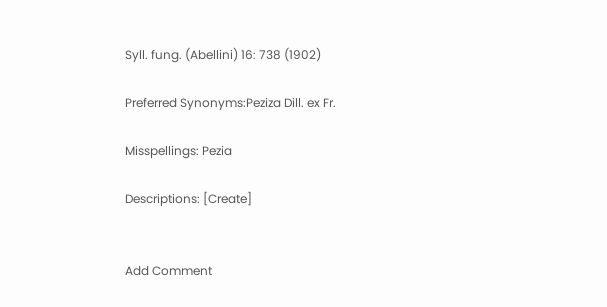Syll. fung. (Abellini) 16: 738 (1902)

Preferred Synonyms:Peziza Dill. ex Fr.

Misspellings: Pezia

Descriptions: [Create]


Add Comment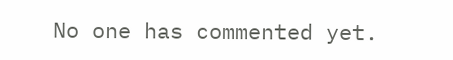No one has commented yet.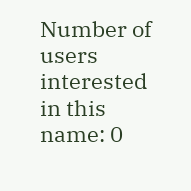Number of users interested in this name: 0